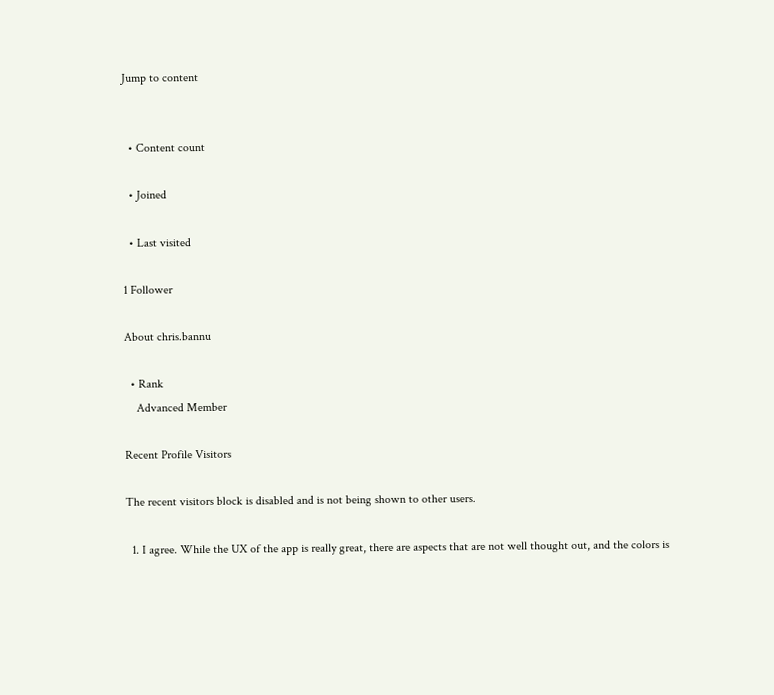Jump to content


  • Content count

  • Joined

  • Last visited

1 Follower

About chris.bannu

  • Rank
    Advanced Member

Recent Profile Visitors

The recent visitors block is disabled and is not being shown to other users.

  1. I agree. While the UX of the app is really great, there are aspects that are not well thought out, and the colors is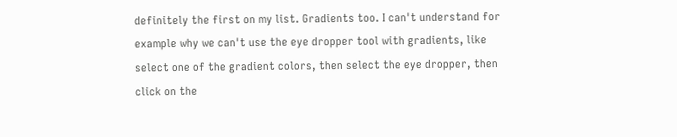definitely the first on my list. Gradients too. I can't understand for example why we can't use the eye dropper tool with gradients, like select one of the gradient colors, then select the eye dropper, then click on the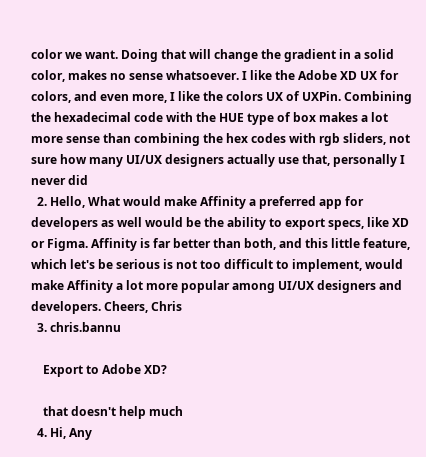color we want. Doing that will change the gradient in a solid color, makes no sense whatsoever. I like the Adobe XD UX for colors, and even more, I like the colors UX of UXPin. Combining the hexadecimal code with the HUE type of box makes a lot more sense than combining the hex codes with rgb sliders, not sure how many UI/UX designers actually use that, personally I never did
  2. Hello, What would make Affinity a preferred app for developers as well would be the ability to export specs, like XD or Figma. Affinity is far better than both, and this little feature, which let's be serious is not too difficult to implement, would make Affinity a lot more popular among UI/UX designers and developers. Cheers, Chris
  3. chris.bannu

    Export to Adobe XD?

    that doesn't help much
  4. Hi, Any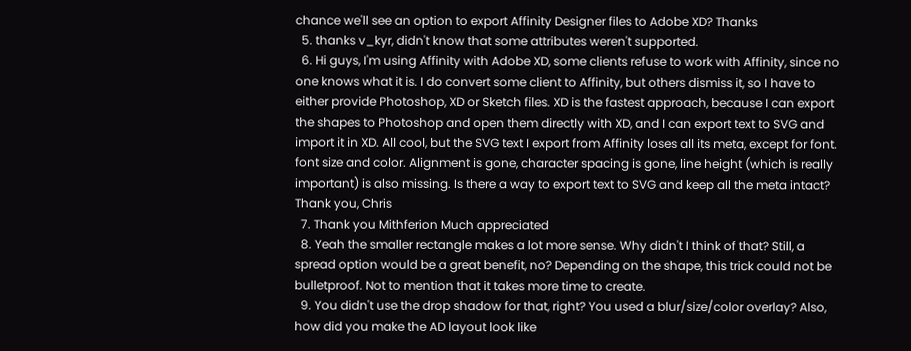chance we'll see an option to export Affinity Designer files to Adobe XD? Thanks
  5. thanks v_kyr, didn't know that some attributes weren't supported.
  6. Hi guys, I'm using Affinity with Adobe XD, some clients refuse to work with Affinity, since no one knows what it is. I do convert some client to Affinity, but others dismiss it, so I have to either provide Photoshop, XD or Sketch files. XD is the fastest approach, because I can export the shapes to Photoshop and open them directly with XD, and I can export text to SVG and import it in XD. All cool, but the SVG text I export from Affinity loses all its meta, except for font. font size and color. Alignment is gone, character spacing is gone, line height (which is really important) is also missing. Is there a way to export text to SVG and keep all the meta intact? Thank you, Chris
  7. Thank you Mithferion Much appreciated
  8. Yeah the smaller rectangle makes a lot more sense. Why didn't I think of that? Still, a spread option would be a great benefit, no? Depending on the shape, this trick could not be bulletproof. Not to mention that it takes more time to create.
  9. You didn't use the drop shadow for that, right? You used a blur/size/color overlay? Also, how did you make the AD layout look like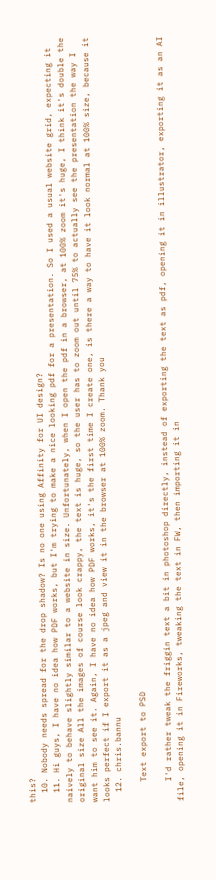this?
  10. Nobody needs spread for the drop shadow? Is no one using Affinity for UI design?
  11. Hi guys, I have no idea how PDF works, but I'm trying to make a nice looking pdf for a presentation. So I used a usual website grid, expecting it naively to behave slightly similar to a website in size. Unfortunately, when I open the pdf in a browser, at 100% zoom it's huge, I think it's double the original size All the images of course look crappy, the text is huge, so the user has to zoom out until 75% to actually see the presentation the way I want him to see it. Again, I have no idea how PDF works, it's the first time I create one, is there a way to have it look normal at 100% size, because it looks perfect if I export it as a jpeg and view it in the browser at 100% zoom. Thank you
  12. chris.bannu

    Text export to PSD

    I'd rather tweak the friggin text a bit in photoshop directly, instead of exporting the text as pdf, opening it in illustrator, exporting it as an AI file, opening it in Fireworks, tweaking the text in FW, then importing it in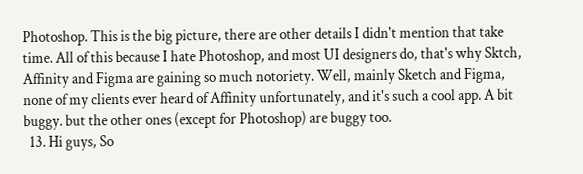Photoshop. This is the big picture, there are other details I didn't mention that take time. All of this because I hate Photoshop, and most UI designers do, that's why Sktch, Affinity and Figma are gaining so much notoriety. Well, mainly Sketch and Figma, none of my clients ever heard of Affinity unfortunately, and it's such a cool app. A bit buggy. but the other ones (except for Photoshop) are buggy too.
  13. Hi guys, So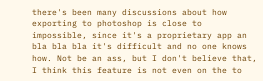there's been many discussions about how exporting to photoshop is close to impossible, since it's a proprietary app an bla bla bla it's difficult and no one knows how. Not be an ass, but I don't believe that, I think this feature is not even on the to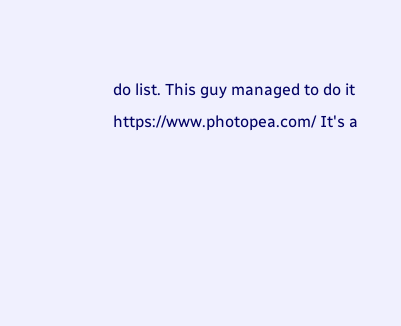do list. This guy managed to do it https://www.photopea.com/ It's a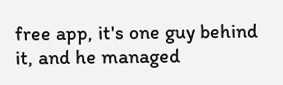free app, it's one guy behind it, and he managed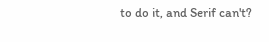to do it, and Serif can't?